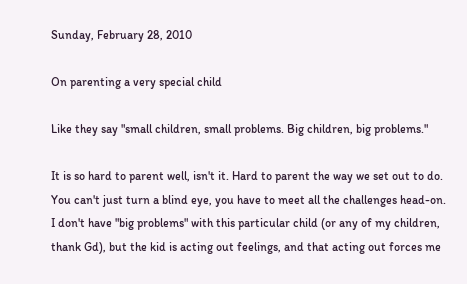Sunday, February 28, 2010

On parenting a very special child

Like they say "small children, small problems. Big children, big problems."

It is so hard to parent well, isn't it. Hard to parent the way we set out to do. You can't just turn a blind eye, you have to meet all the challenges head-on. I don't have "big problems" with this particular child (or any of my children, thank Gd), but the kid is acting out feelings, and that acting out forces me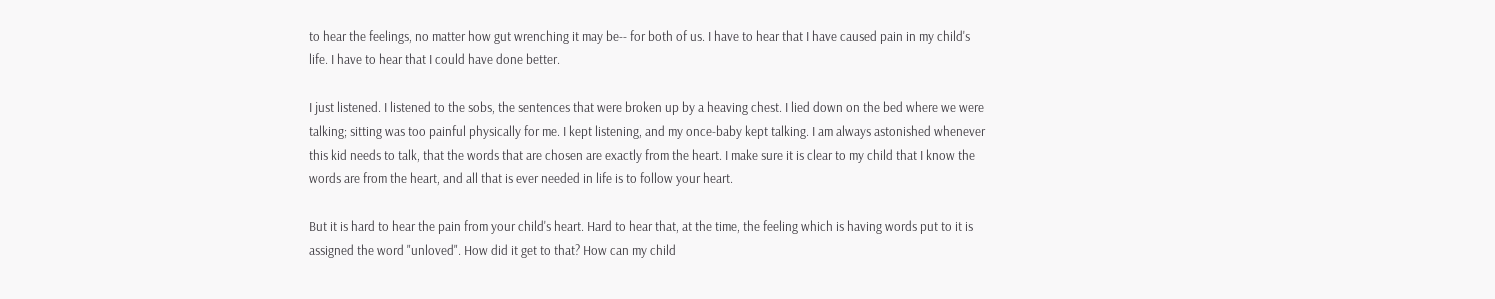to hear the feelings, no matter how gut wrenching it may be-- for both of us. I have to hear that I have caused pain in my child's life. I have to hear that I could have done better.

I just listened. I listened to the sobs, the sentences that were broken up by a heaving chest. I lied down on the bed where we were talking; sitting was too painful physically for me. I kept listening, and my once-baby kept talking. I am always astonished whenever this kid needs to talk, that the words that are chosen are exactly from the heart. I make sure it is clear to my child that I know the words are from the heart, and all that is ever needed in life is to follow your heart.

But it is hard to hear the pain from your child's heart. Hard to hear that, at the time, the feeling which is having words put to it is assigned the word "unloved". How did it get to that? How can my child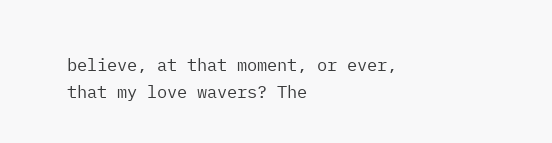believe, at that moment, or ever, that my love wavers? The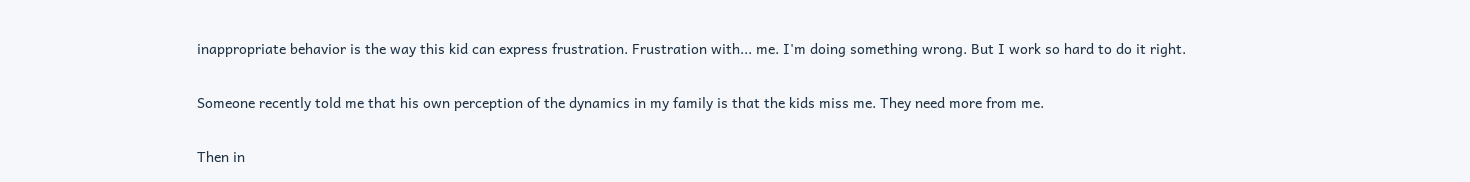inappropriate behavior is the way this kid can express frustration. Frustration with... me. I'm doing something wrong. But I work so hard to do it right.

Someone recently told me that his own perception of the dynamics in my family is that the kids miss me. They need more from me.

Then in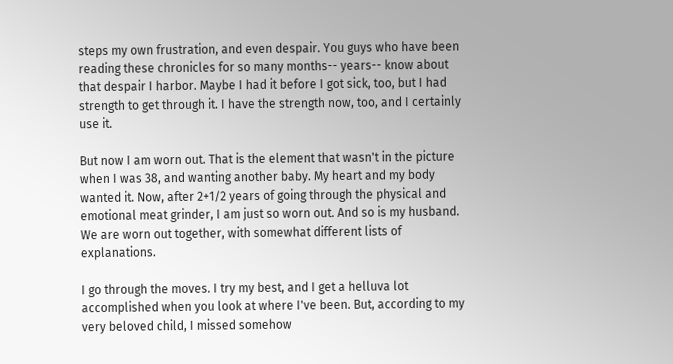steps my own frustration, and even despair. You guys who have been reading these chronicles for so many months-- years-- know about that despair I harbor. Maybe I had it before I got sick, too, but I had strength to get through it. I have the strength now, too, and I certainly use it.

But now I am worn out. That is the element that wasn't in the picture when I was 38, and wanting another baby. My heart and my body wanted it. Now, after 2+1/2 years of going through the physical and emotional meat grinder, I am just so worn out. And so is my husband. We are worn out together, with somewhat different lists of explanations.

I go through the moves. I try my best, and I get a helluva lot accomplished when you look at where I've been. But, according to my very beloved child, I missed somehow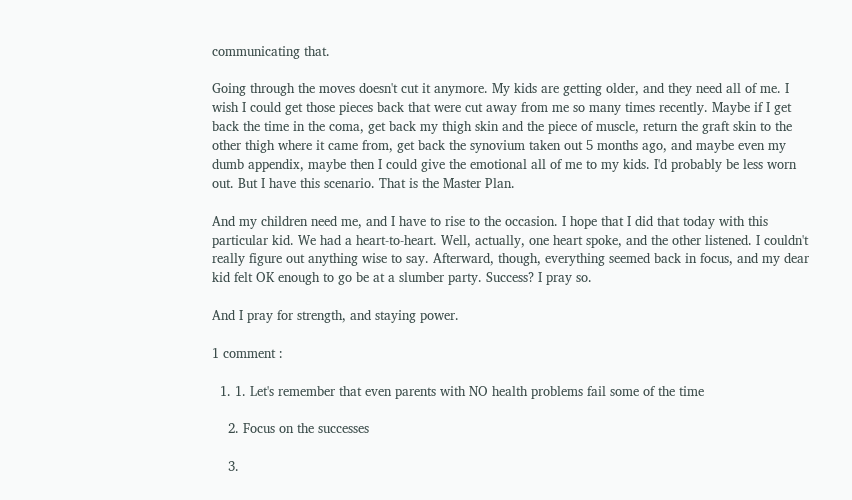communicating that.

Going through the moves doesn't cut it anymore. My kids are getting older, and they need all of me. I wish I could get those pieces back that were cut away from me so many times recently. Maybe if I get back the time in the coma, get back my thigh skin and the piece of muscle, return the graft skin to the other thigh where it came from, get back the synovium taken out 5 months ago, and maybe even my dumb appendix, maybe then I could give the emotional all of me to my kids. I'd probably be less worn out. But I have this scenario. That is the Master Plan.

And my children need me, and I have to rise to the occasion. I hope that I did that today with this particular kid. We had a heart-to-heart. Well, actually, one heart spoke, and the other listened. I couldn't really figure out anything wise to say. Afterward, though, everything seemed back in focus, and my dear kid felt OK enough to go be at a slumber party. Success? I pray so.

And I pray for strength, and staying power.

1 comment :

  1. 1. Let's remember that even parents with NO health problems fail some of the time

    2. Focus on the successes

    3.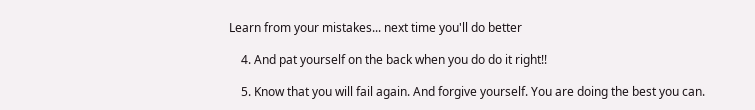Learn from your mistakes... next time you'll do better

    4. And pat yourself on the back when you do do it right!!

    5. Know that you will fail again. And forgive yourself. You are doing the best you can.